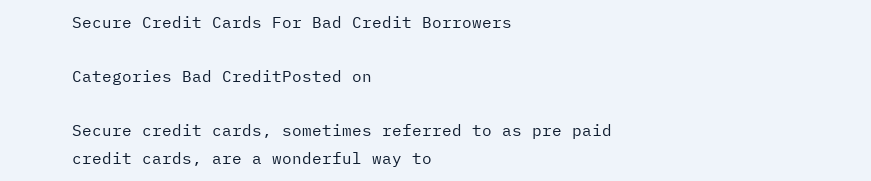Secure Credit Cards For Bad Credit Borrowers

Categories Bad CreditPosted on

Secure credit cards, sometimes referred to as pre paid credit cards, are a wonderful way to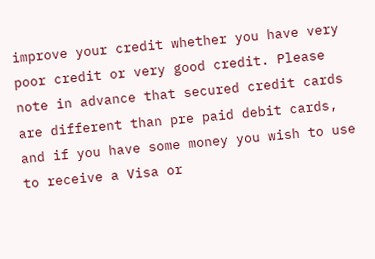improve your credit whether you have very poor credit or very good credit. Please note in advance that secured credit cards are different than pre paid debit cards, and if you have some money you wish to use to receive a Visa or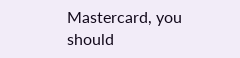Mastercard, you should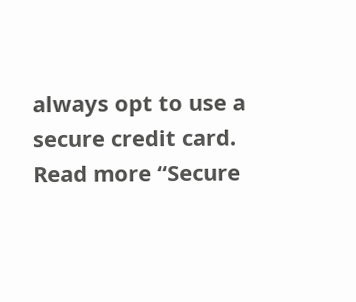always opt to use a secure credit card. Read more “Secure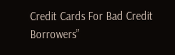Credit Cards For Bad Credit Borrowers”